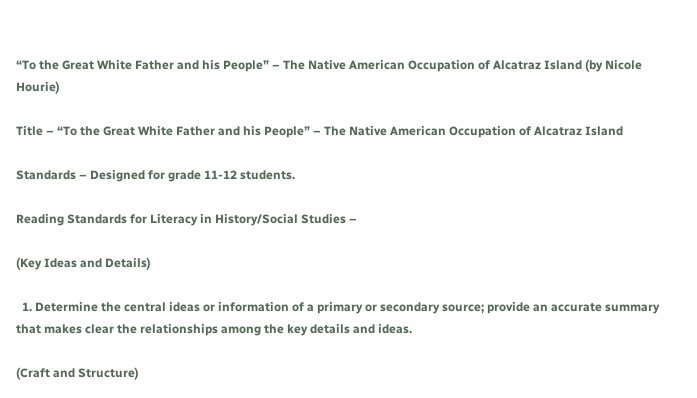“To the Great White Father and his People” – The Native American Occupation of Alcatraz Island (by Nicole Hourie)

Title – “To the Great White Father and his People” – The Native American Occupation of Alcatraz Island

Standards – Designed for grade 11-12 students.

Reading Standards for Literacy in History/Social Studies –

(Key Ideas and Details)

  1. Determine the central ideas or information of a primary or secondary source; provide an accurate summary that makes clear the relationships among the key details and ideas.

(Craft and Structure)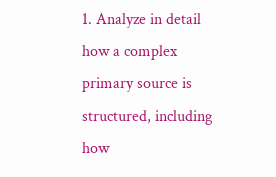1. Analyze in detail how a complex primary source is structured, including how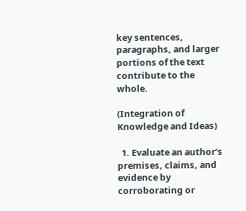key sentences, paragraphs, and larger portions of the text contribute to the whole.

(Integration of Knowledge and Ideas)

  1. Evaluate an author’s premises, claims, and evidence by corroborating or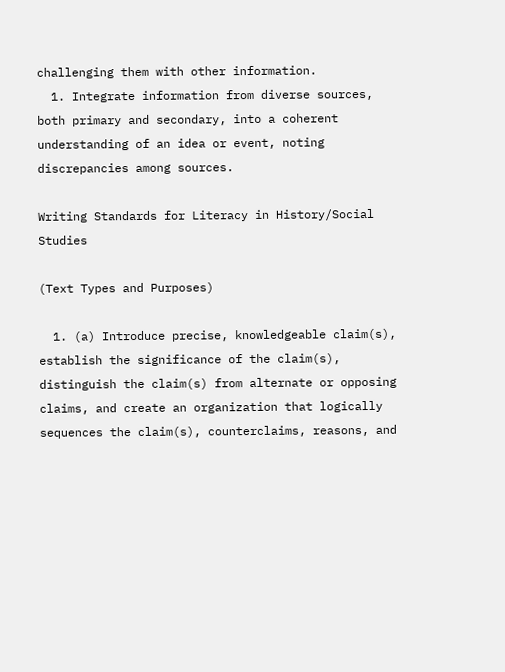challenging them with other information.
  1. Integrate information from diverse sources, both primary and secondary, into a coherent understanding of an idea or event, noting discrepancies among sources.

Writing Standards for Literacy in History/Social Studies

(Text Types and Purposes)

  1. (a) Introduce precise, knowledgeable claim(s), establish the significance of the claim(s), distinguish the claim(s) from alternate or opposing claims, and create an organization that logically sequences the claim(s), counterclaims, reasons, and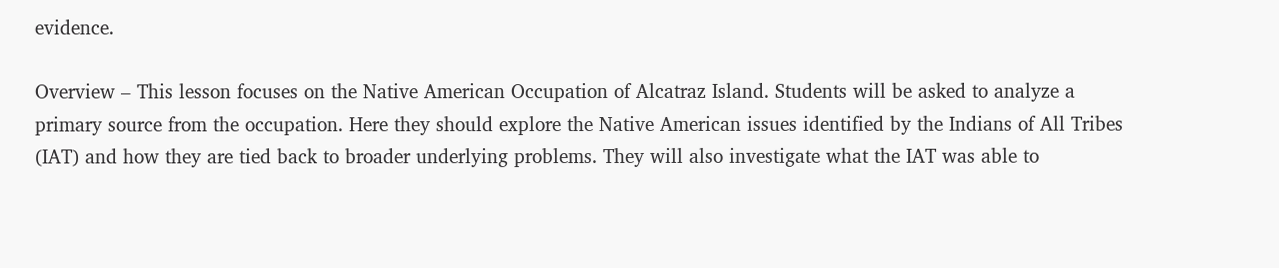evidence.

Overview – This lesson focuses on the Native American Occupation of Alcatraz Island. Students will be asked to analyze a primary source from the occupation. Here they should explore the Native American issues identified by the Indians of All Tribes (IAT) and how they are tied back to broader underlying problems. They will also investigate what the IAT was able to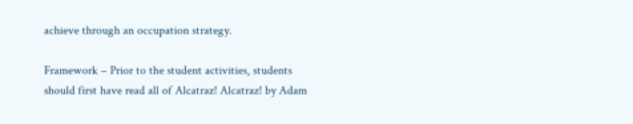achieve through an occupation strategy.

Framework – Prior to the student activities, students should first have read all of Alcatraz! Alcatraz! by Adam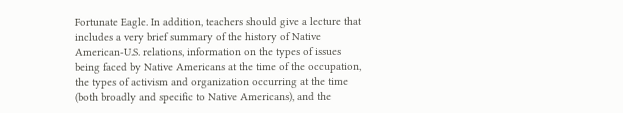Fortunate Eagle. In addition, teachers should give a lecture that includes a very brief summary of the history of Native American-U.S. relations, information on the types of issues being faced by Native Americans at the time of the occupation, the types of activism and organization occurring at the time (both broadly and specific to Native Americans), and the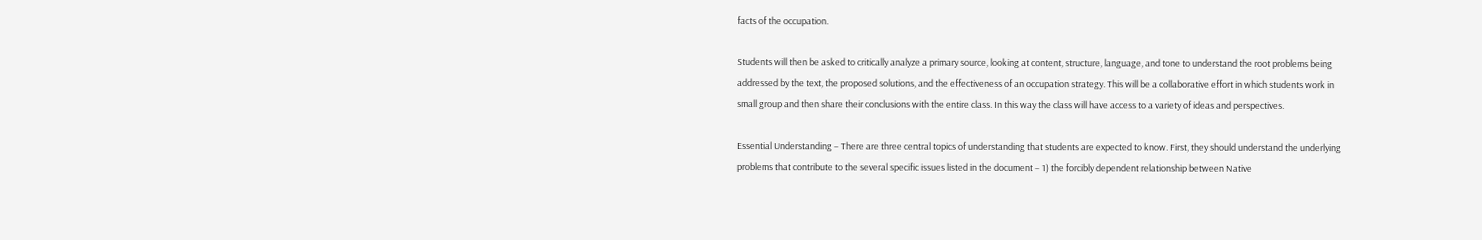facts of the occupation.

Students will then be asked to critically analyze a primary source, looking at content, structure, language, and tone to understand the root problems being addressed by the text, the proposed solutions, and the effectiveness of an occupation strategy. This will be a collaborative effort in which students work in small group and then share their conclusions with the entire class. In this way the class will have access to a variety of ideas and perspectives.

Essential Understanding – There are three central topics of understanding that students are expected to know. First, they should understand the underlying problems that contribute to the several specific issues listed in the document – 1) the forcibly dependent relationship between Native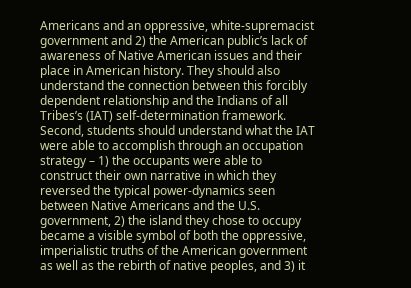Americans and an oppressive, white-supremacist government and 2) the American public’s lack of awareness of Native American issues and their place in American history. They should also understand the connection between this forcibly dependent relationship and the Indians of all Tribes’s (IAT) self-determination framework. Second, students should understand what the IAT were able to accomplish through an occupation strategy – 1) the occupants were able to construct their own narrative in which they reversed the typical power-dynamics seen between Native Americans and the U.S. government, 2) the island they chose to occupy became a visible symbol of both the oppressive, imperialistic truths of the American government as well as the rebirth of native peoples, and 3) it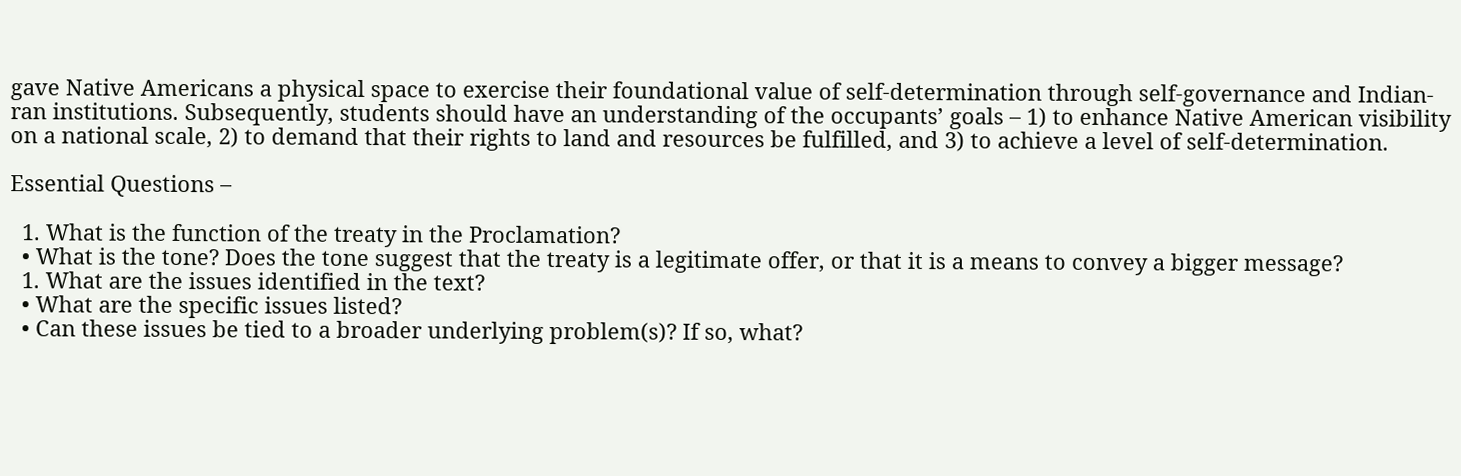gave Native Americans a physical space to exercise their foundational value of self-determination through self-governance and Indian-ran institutions. Subsequently, students should have an understanding of the occupants’ goals – 1) to enhance Native American visibility on a national scale, 2) to demand that their rights to land and resources be fulfilled, and 3) to achieve a level of self-determination.

Essential Questions –

  1. What is the function of the treaty in the Proclamation?
  • What is the tone? Does the tone suggest that the treaty is a legitimate offer, or that it is a means to convey a bigger message?
  1. What are the issues identified in the text?
  • What are the specific issues listed?
  • Can these issues be tied to a broader underlying problem(s)? If so, what?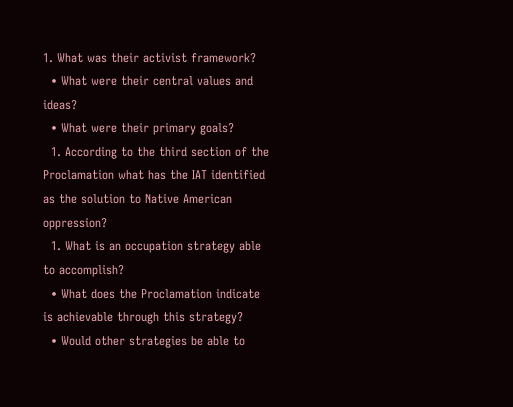1. What was their activist framework?
  • What were their central values and ideas?
  • What were their primary goals?
  1. According to the third section of the Proclamation what has the IAT identified as the solution to Native American oppression?
  1. What is an occupation strategy able to accomplish?
  • What does the Proclamation indicate is achievable through this strategy?
  • Would other strategies be able to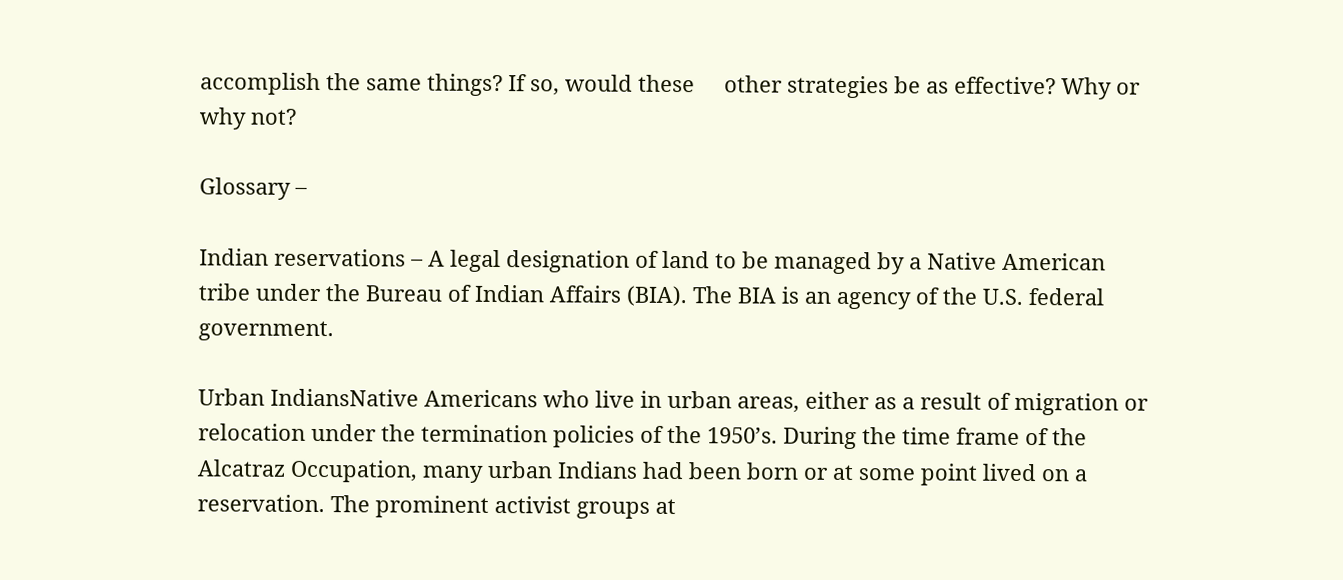accomplish the same things? If so, would these     other strategies be as effective? Why or why not?

Glossary –

Indian reservations – A legal designation of land to be managed by a Native American tribe under the Bureau of Indian Affairs (BIA). The BIA is an agency of the U.S. federal government.

Urban IndiansNative Americans who live in urban areas, either as a result of migration or relocation under the termination policies of the 1950’s. During the time frame of the Alcatraz Occupation, many urban Indians had been born or at some point lived on a reservation. The prominent activist groups at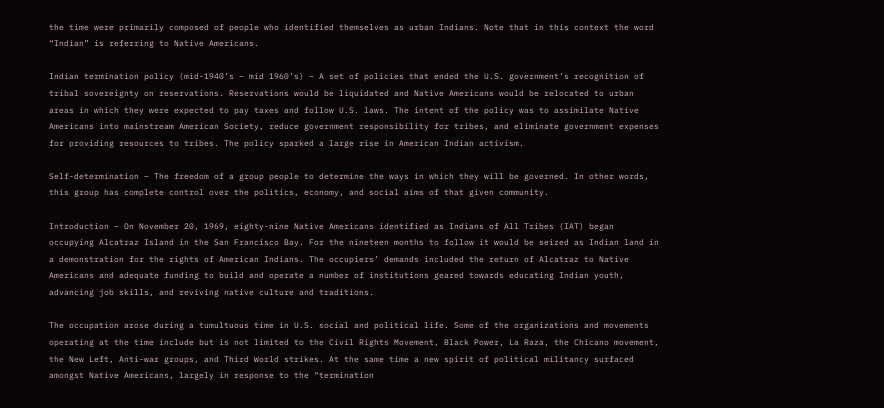the time were primarily composed of people who identified themselves as urban Indians. Note that in this context the word “Indian” is referring to Native Americans.

Indian termination policy (mid-1940’s – mid 1960’s) – A set of policies that ended the U.S. government’s recognition of tribal sovereignty on reservations. Reservations would be liquidated and Native Americans would be relocated to urban areas in which they were expected to pay taxes and follow U.S. laws. The intent of the policy was to assimilate Native Americans into mainstream American Society, reduce government responsibility for tribes, and eliminate government expenses for providing resources to tribes. The policy sparked a large rise in American Indian activism.

Self-determination – The freedom of a group people to determine the ways in which they will be governed. In other words, this group has complete control over the politics, economy, and social aims of that given community.

Introduction – On November 20, 1969, eighty-nine Native Americans identified as Indians of All Tribes (IAT) began occupying Alcatraz Island in the San Francisco Bay. For the nineteen months to follow it would be seized as Indian land in a demonstration for the rights of American Indians. The occupiers’ demands included the return of Alcatraz to Native Americans and adequate funding to build and operate a number of institutions geared towards educating Indian youth, advancing job skills, and reviving native culture and traditions.

The occupation arose during a tumultuous time in U.S. social and political life. Some of the organizations and movements operating at the time include but is not limited to the Civil Rights Movement, Black Power, La Raza, the Chicano movement, the New Left, Anti-war groups, and Third World strikes. At the same time a new spirit of political militancy surfaced amongst Native Americans, largely in response to the “termination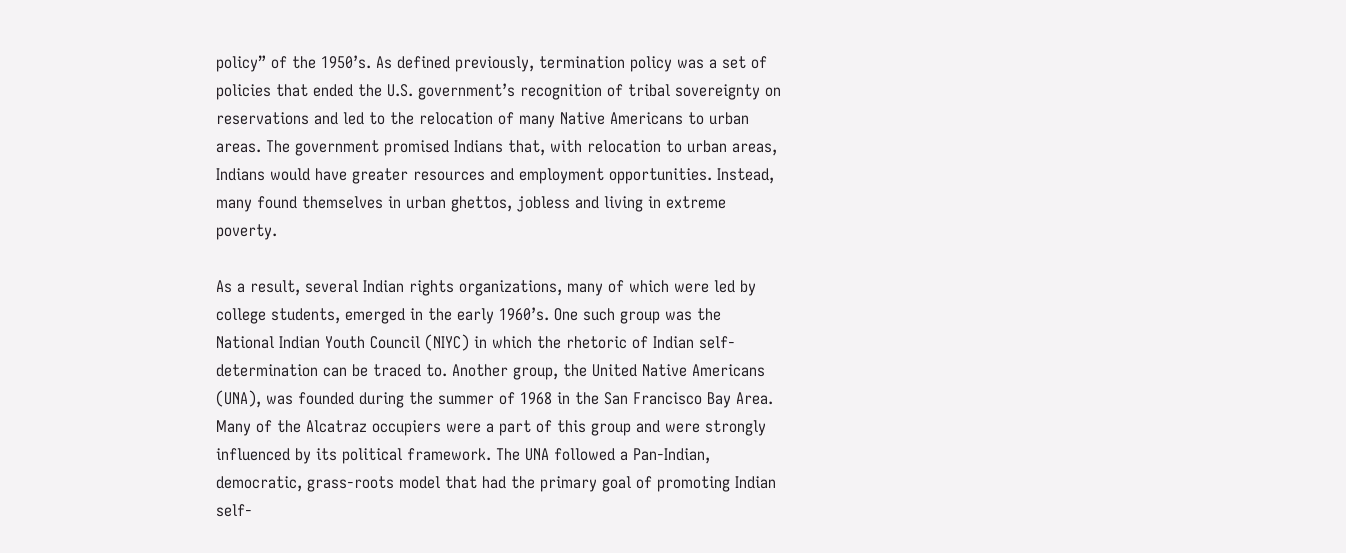policy” of the 1950’s. As defined previously, termination policy was a set of policies that ended the U.S. government’s recognition of tribal sovereignty on reservations and led to the relocation of many Native Americans to urban areas. The government promised Indians that, with relocation to urban areas, Indians would have greater resources and employment opportunities. Instead, many found themselves in urban ghettos, jobless and living in extreme poverty.

As a result, several Indian rights organizations, many of which were led by college students, emerged in the early 1960’s. One such group was the National Indian Youth Council (NIYC) in which the rhetoric of Indian self-determination can be traced to. Another group, the United Native Americans (UNA), was founded during the summer of 1968 in the San Francisco Bay Area. Many of the Alcatraz occupiers were a part of this group and were strongly influenced by its political framework. The UNA followed a Pan-Indian, democratic, grass-roots model that had the primary goal of promoting Indian self-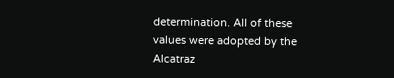determination. All of these values were adopted by the Alcatraz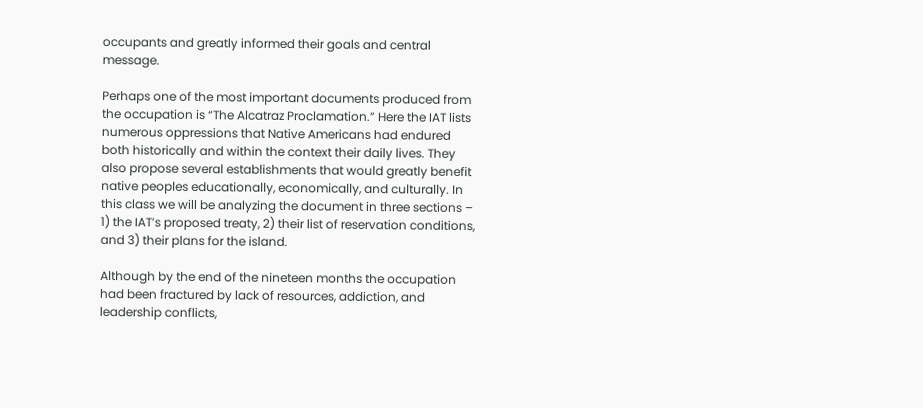occupants and greatly informed their goals and central message.

Perhaps one of the most important documents produced from the occupation is “The Alcatraz Proclamation.” Here the IAT lists numerous oppressions that Native Americans had endured both historically and within the context their daily lives. They also propose several establishments that would greatly benefit native peoples educationally, economically, and culturally. In this class we will be analyzing the document in three sections – 1) the IAT’s proposed treaty, 2) their list of reservation conditions, and 3) their plans for the island.

Although by the end of the nineteen months the occupation had been fractured by lack of resources, addiction, and leadership conflicts,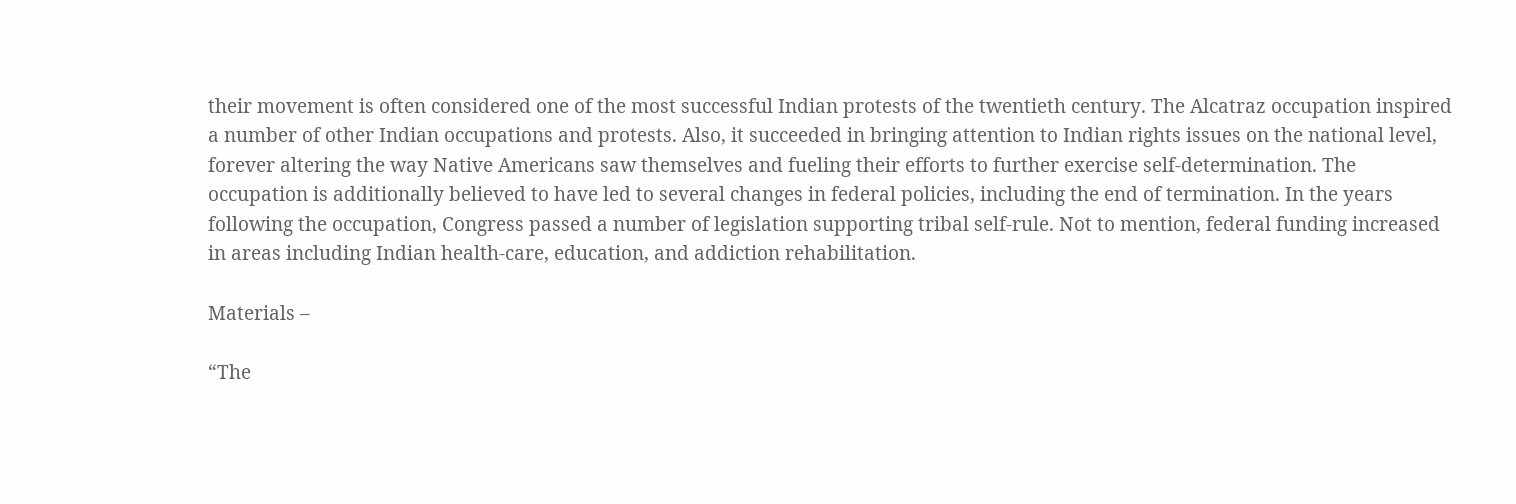their movement is often considered one of the most successful Indian protests of the twentieth century. The Alcatraz occupation inspired a number of other Indian occupations and protests. Also, it succeeded in bringing attention to Indian rights issues on the national level, forever altering the way Native Americans saw themselves and fueling their efforts to further exercise self-determination. The occupation is additionally believed to have led to several changes in federal policies, including the end of termination. In the years following the occupation, Congress passed a number of legislation supporting tribal self-rule. Not to mention, federal funding increased in areas including Indian health-care, education, and addiction rehabilitation.

Materials –

“The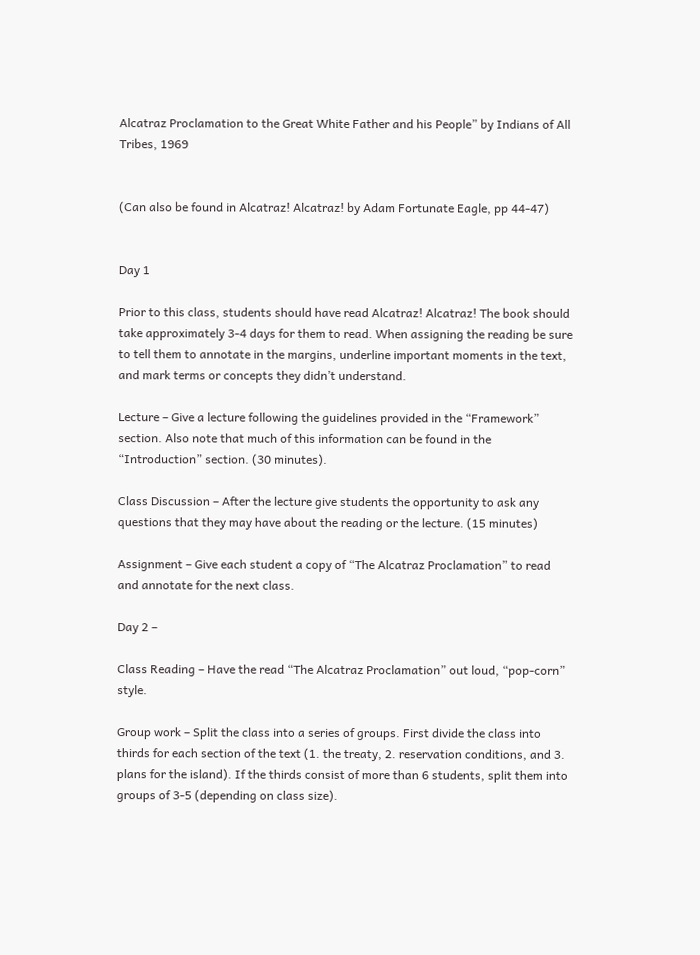Alcatraz Proclamation to the Great White Father and his People” by Indians of All Tribes, 1969


(Can also be found in Alcatraz! Alcatraz! by Adam Fortunate Eagle, pp 44-47)


Day 1

Prior to this class, students should have read Alcatraz! Alcatraz! The book should take approximately 3-4 days for them to read. When assigning the reading be sure to tell them to annotate in the margins, underline important moments in the text, and mark terms or concepts they didn’t understand.

Lecture – Give a lecture following the guidelines provided in the “Framework” section. Also note that much of this information can be found in the “Introduction” section. (30 minutes).

Class Discussion – After the lecture give students the opportunity to ask any questions that they may have about the reading or the lecture. (15 minutes)

Assignment – Give each student a copy of “The Alcatraz Proclamation” to read and annotate for the next class.

Day 2 –

Class Reading – Have the read “The Alcatraz Proclamation” out loud, “pop-corn” style.

Group work – Split the class into a series of groups. First divide the class into thirds for each section of the text (1. the treaty, 2. reservation conditions, and 3. plans for the island). If the thirds consist of more than 6 students, split them into groups of 3-5 (depending on class size).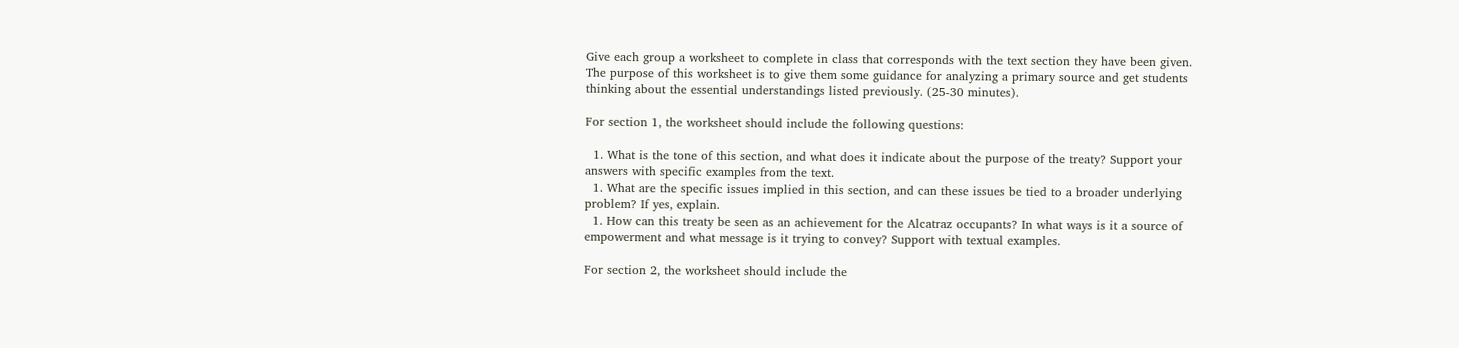Give each group a worksheet to complete in class that corresponds with the text section they have been given. The purpose of this worksheet is to give them some guidance for analyzing a primary source and get students thinking about the essential understandings listed previously. (25-30 minutes).

For section 1, the worksheet should include the following questions:

  1. What is the tone of this section, and what does it indicate about the purpose of the treaty? Support your answers with specific examples from the text.
  1. What are the specific issues implied in this section, and can these issues be tied to a broader underlying problem? If yes, explain.
  1. How can this treaty be seen as an achievement for the Alcatraz occupants? In what ways is it a source of empowerment and what message is it trying to convey? Support with textual examples.

For section 2, the worksheet should include the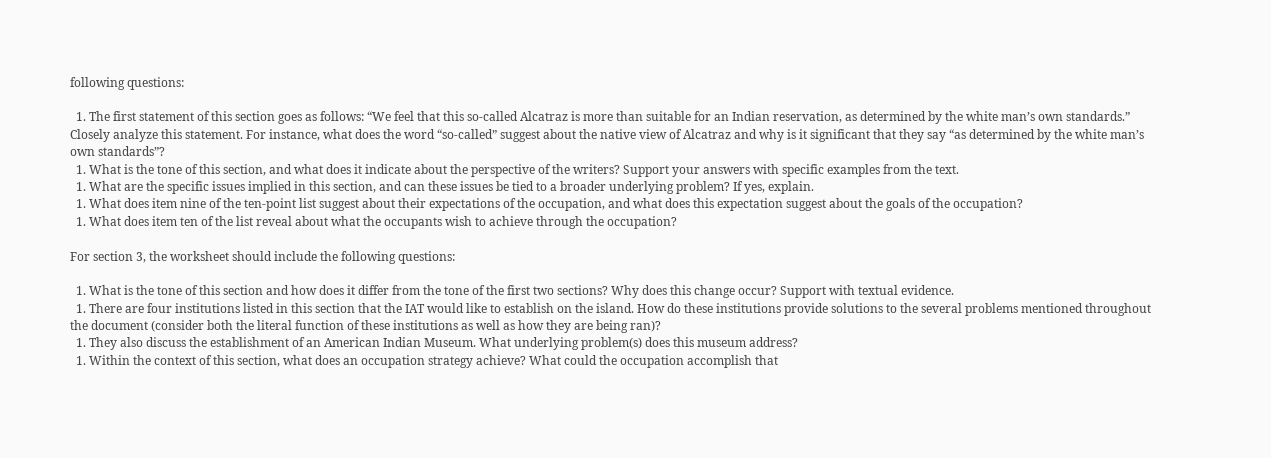following questions:

  1. The first statement of this section goes as follows: “We feel that this so-called Alcatraz is more than suitable for an Indian reservation, as determined by the white man’s own standards.” Closely analyze this statement. For instance, what does the word “so-called” suggest about the native view of Alcatraz and why is it significant that they say “as determined by the white man’s own standards”?
  1. What is the tone of this section, and what does it indicate about the perspective of the writers? Support your answers with specific examples from the text.
  1. What are the specific issues implied in this section, and can these issues be tied to a broader underlying problem? If yes, explain.
  1. What does item nine of the ten-point list suggest about their expectations of the occupation, and what does this expectation suggest about the goals of the occupation?
  1. What does item ten of the list reveal about what the occupants wish to achieve through the occupation?

For section 3, the worksheet should include the following questions:

  1. What is the tone of this section and how does it differ from the tone of the first two sections? Why does this change occur? Support with textual evidence.
  1. There are four institutions listed in this section that the IAT would like to establish on the island. How do these institutions provide solutions to the several problems mentioned throughout the document (consider both the literal function of these institutions as well as how they are being ran)?
  1. They also discuss the establishment of an American Indian Museum. What underlying problem(s) does this museum address?
  1. Within the context of this section, what does an occupation strategy achieve? What could the occupation accomplish that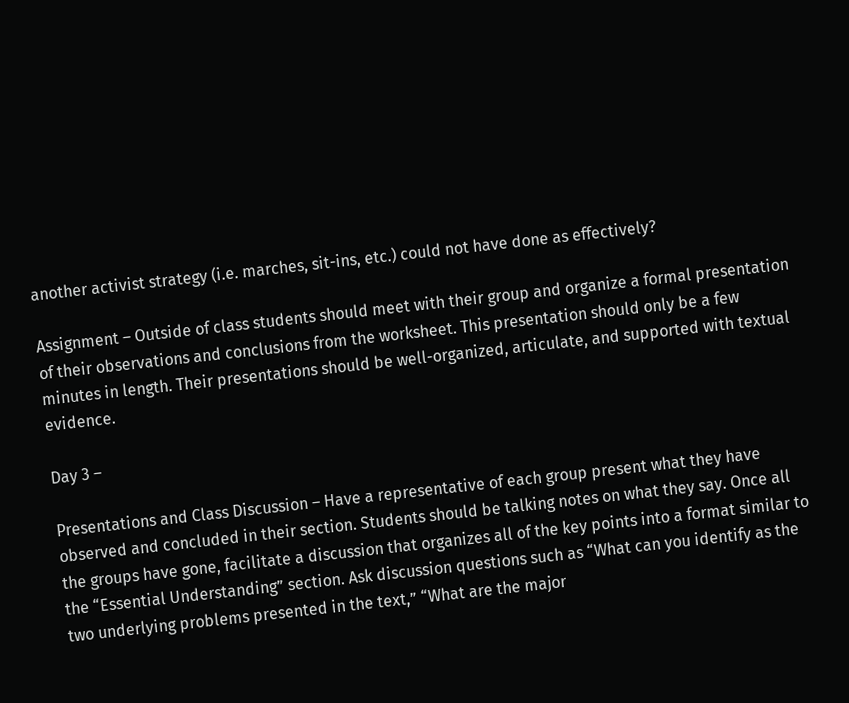another activist strategy (i.e. marches, sit-ins, etc.) could not have done as effectively?

Assignment – Outside of class students should meet with their group and organize a formal presentation of their observations and conclusions from the worksheet. This presentation should only be a few minutes in length. Their presentations should be well-organized, articulate, and supported with textual evidence.

Day 3 –

Presentations and Class Discussion – Have a representative of each group present what they have observed and concluded in their section. Students should be talking notes on what they say. Once all the groups have gone, facilitate a discussion that organizes all of the key points into a format similar to the “Essential Understanding” section. Ask discussion questions such as “What can you identify as the two underlying problems presented in the text,” “What are the major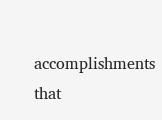accomplishments that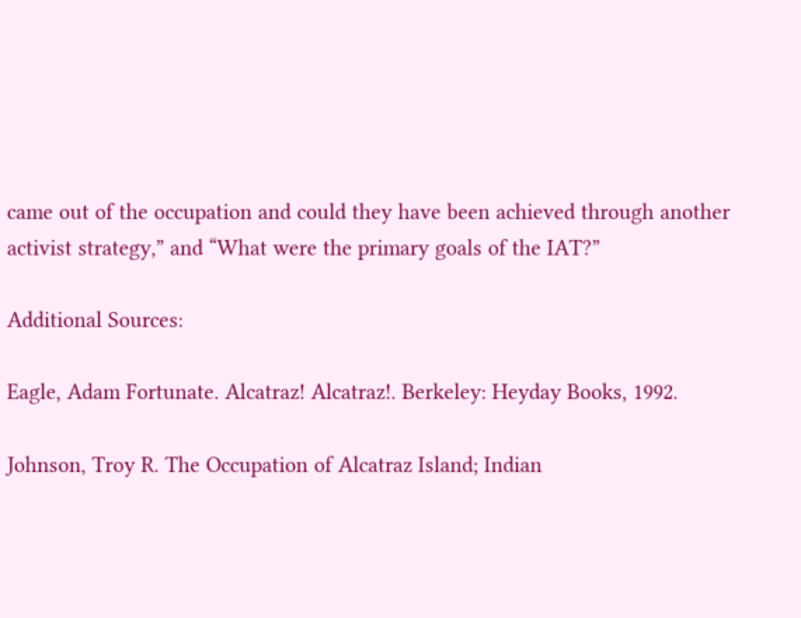came out of the occupation and could they have been achieved through another activist strategy,” and “What were the primary goals of the IAT?”

Additional Sources:

Eagle, Adam Fortunate. Alcatraz! Alcatraz!. Berkeley: Heyday Books, 1992.

Johnson, Troy R. The Occupation of Alcatraz Island; Indian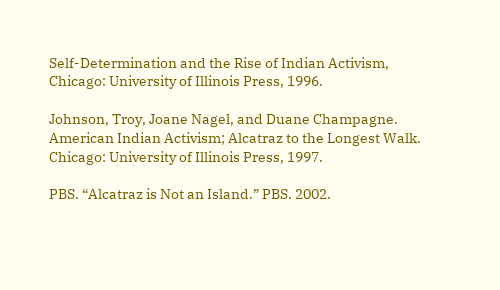Self-Determination and the Rise of Indian Activism, Chicago: University of Illinois Press, 1996.

Johnson, Troy, Joane Nagel, and Duane Champagne. American Indian Activism; Alcatraz to the Longest Walk. Chicago: University of Illinois Press, 1997.

PBS. “Alcatraz is Not an Island.” PBS. 2002.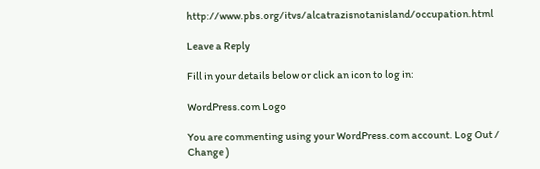http://www.pbs.org/itvs/alcatrazisnotanisland/occupation.html

Leave a Reply

Fill in your details below or click an icon to log in:

WordPress.com Logo

You are commenting using your WordPress.com account. Log Out /  Change )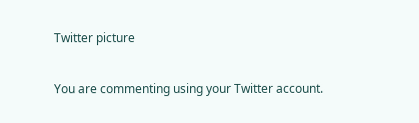Twitter picture

You are commenting using your Twitter account.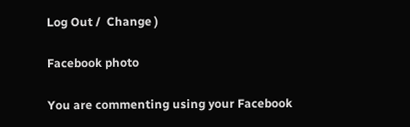Log Out /  Change )

Facebook photo

You are commenting using your Facebook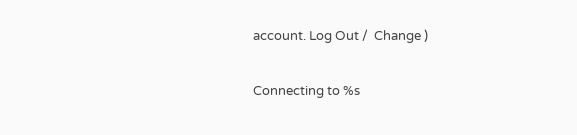account. Log Out /  Change )

Connecting to %s